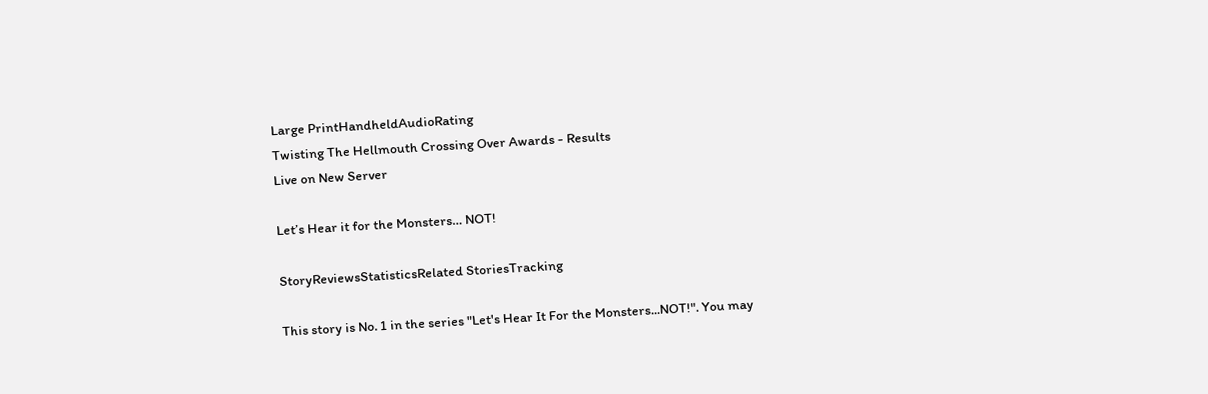Large PrintHandheldAudioRating
Twisting The Hellmouth Crossing Over Awards - Results
Live on New Server

Let’s Hear it for the Monsters… NOT!

StoryReviewsStatisticsRelated StoriesTracking

This story is No. 1 in the series "Let's Hear It For the Monsters...NOT!". You may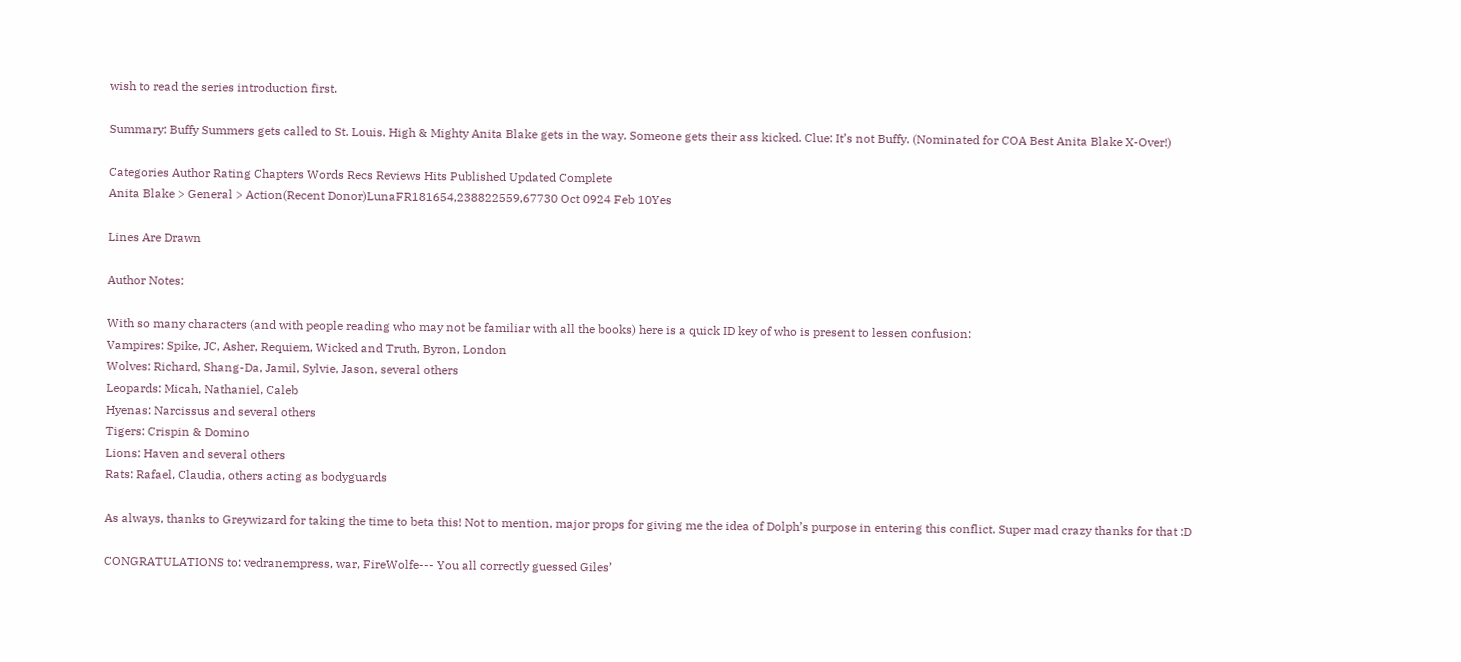wish to read the series introduction first.

Summary: Buffy Summers gets called to St. Louis. High & Mighty Anita Blake gets in the way. Someone gets their ass kicked. Clue: It’s not Buffy. (Nominated for COA Best Anita Blake X-Over!)

Categories Author Rating Chapters Words Recs Reviews Hits Published Updated Complete
Anita Blake > General > Action(Recent Donor)LunaFR181654,238822559,67730 Oct 0924 Feb 10Yes

Lines Are Drawn

Author Notes:

With so many characters (and with people reading who may not be familiar with all the books) here is a quick ID key of who is present to lessen confusion:
Vampires: Spike, JC, Asher, Requiem, Wicked and Truth, Byron, London
Wolves: Richard, Shang-Da, Jamil, Sylvie, Jason, several others
Leopards: Micah, Nathaniel, Caleb
Hyenas: Narcissus and several others
Tigers: Crispin & Domino
Lions: Haven and several others
Rats: Rafael, Claudia, others acting as bodyguards

As always, thanks to Greywizard for taking the time to beta this! Not to mention, major props for giving me the idea of Dolph’s purpose in entering this conflict. Super mad crazy thanks for that :D

CONGRATULATIONS to: vedranempress, war, FireWolfe--- You all correctly guessed Giles’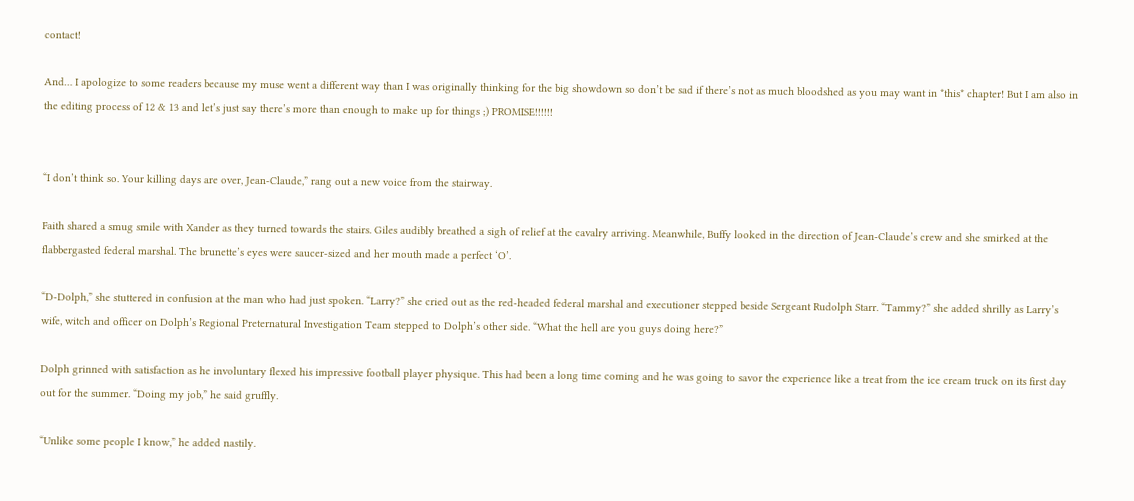contact!

And… I apologize to some readers because my muse went a different way than I was originally thinking for the big showdown so don’t be sad if there’s not as much bloodshed as you may want in *this* chapter! But I am also in the editing process of 12 & 13 and let’s just say there’s more than enough to make up for things ;) PROMISE!!!!!!


“I don’t think so. Your killing days are over, Jean-Claude,” rang out a new voice from the stairway.

Faith shared a smug smile with Xander as they turned towards the stairs. Giles audibly breathed a sigh of relief at the cavalry arriving. Meanwhile, Buffy looked in the direction of Jean-Claude’s crew and she smirked at the flabbergasted federal marshal. The brunette’s eyes were saucer-sized and her mouth made a perfect ‘O’.

“D-Dolph,” she stuttered in confusion at the man who had just spoken. “Larry?” she cried out as the red-headed federal marshal and executioner stepped beside Sergeant Rudolph Starr. “Tammy?” she added shrilly as Larry’s wife, witch and officer on Dolph’s Regional Preternatural Investigation Team stepped to Dolph’s other side. “What the hell are you guys doing here?”

Dolph grinned with satisfaction as he involuntary flexed his impressive football player physique. This had been a long time coming and he was going to savor the experience like a treat from the ice cream truck on its first day out for the summer. “Doing my job,” he said gruffly.

“Unlike some people I know,” he added nastily.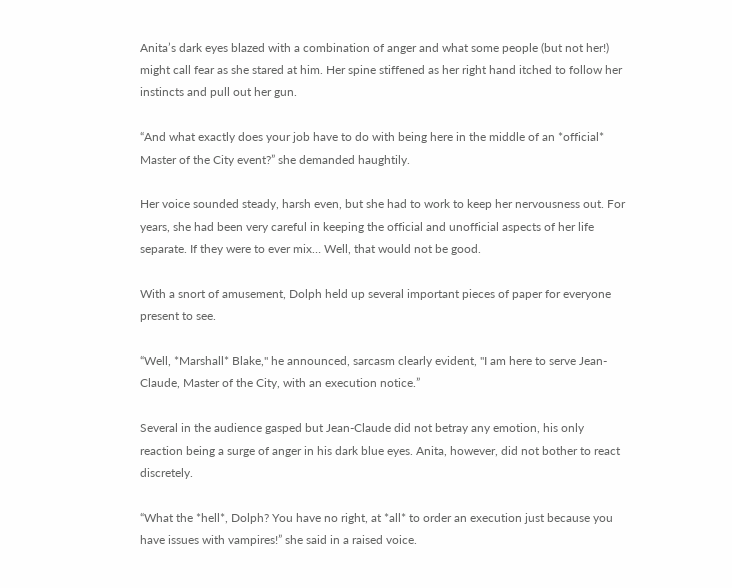Anita’s dark eyes blazed with a combination of anger and what some people (but not her!) might call fear as she stared at him. Her spine stiffened as her right hand itched to follow her instincts and pull out her gun.

“And what exactly does your job have to do with being here in the middle of an *official* Master of the City event?” she demanded haughtily.

Her voice sounded steady, harsh even, but she had to work to keep her nervousness out. For years, she had been very careful in keeping the official and unofficial aspects of her life separate. If they were to ever mix… Well, that would not be good.

With a snort of amusement, Dolph held up several important pieces of paper for everyone present to see.

“Well, *Marshall* Blake," he announced, sarcasm clearly evident, "I am here to serve Jean-Claude, Master of the City, with an execution notice.”

Several in the audience gasped but Jean-Claude did not betray any emotion, his only reaction being a surge of anger in his dark blue eyes. Anita, however, did not bother to react discretely.

“What the *hell*, Dolph? You have no right, at *all* to order an execution just because you have issues with vampires!” she said in a raised voice.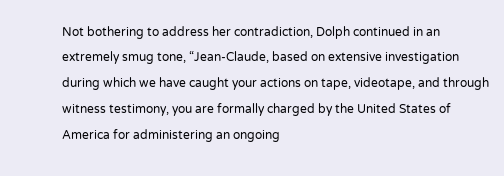Not bothering to address her contradiction, Dolph continued in an extremely smug tone, “Jean-Claude, based on extensive investigation during which we have caught your actions on tape, videotape, and through witness testimony, you are formally charged by the United States of America for administering an ongoing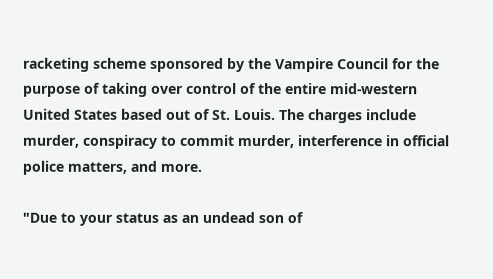racketing scheme sponsored by the Vampire Council for the purpose of taking over control of the entire mid-western United States based out of St. Louis. The charges include murder, conspiracy to commit murder, interference in official police matters, and more.

"Due to your status as an undead son of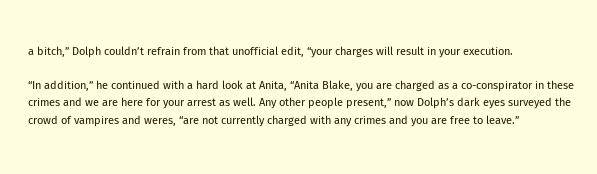a bitch,” Dolph couldn’t refrain from that unofficial edit, “your charges will result in your execution.

“In addition,” he continued with a hard look at Anita, “Anita Blake, you are charged as a co-conspirator in these crimes and we are here for your arrest as well. Any other people present,” now Dolph’s dark eyes surveyed the crowd of vampires and weres, “are not currently charged with any crimes and you are free to leave.”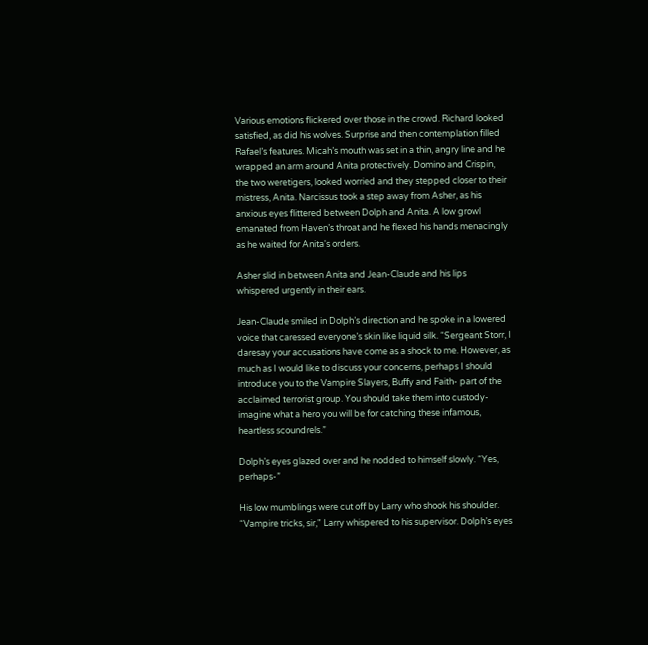Various emotions flickered over those in the crowd. Richard looked satisfied, as did his wolves. Surprise and then contemplation filled Rafael’s features. Micah’s mouth was set in a thin, angry line and he wrapped an arm around Anita protectively. Domino and Crispin, the two weretigers, looked worried and they stepped closer to their mistress, Anita. Narcissus took a step away from Asher, as his anxious eyes flittered between Dolph and Anita. A low growl emanated from Haven’s throat and he flexed his hands menacingly as he waited for Anita's orders.

Asher slid in between Anita and Jean-Claude and his lips whispered urgently in their ears.

Jean-Claude smiled in Dolph’s direction and he spoke in a lowered voice that caressed everyone’s skin like liquid silk. “Sergeant Storr, I daresay your accusations have come as a shock to me. However, as much as I would like to discuss your concerns, perhaps I should introduce you to the Vampire Slayers, Buffy and Faith- part of the acclaimed terrorist group. You should take them into custody- imagine what a hero you will be for catching these infamous, heartless scoundrels.”

Dolph’s eyes glazed over and he nodded to himself slowly. “Yes, perhaps-”

His low mumblings were cut off by Larry who shook his shoulder. “Vampire tricks, sir," Larry whispered to his supervisor. Dolph’s eyes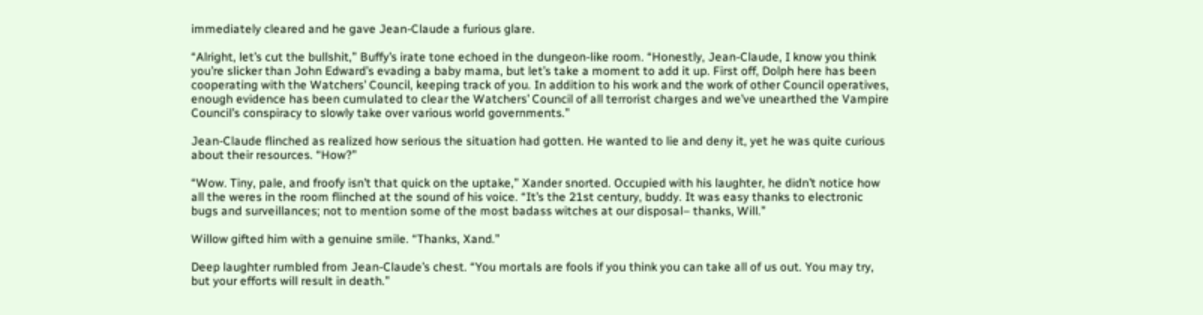immediately cleared and he gave Jean-Claude a furious glare.

“Alright, let’s cut the bullshit,” Buffy’s irate tone echoed in the dungeon-like room. “Honestly, Jean-Claude, I know you think you’re slicker than John Edward’s evading a baby mama, but let’s take a moment to add it up. First off, Dolph here has been cooperating with the Watchers’ Council, keeping track of you. In addition to his work and the work of other Council operatives, enough evidence has been cumulated to clear the Watchers’ Council of all terrorist charges and we’ve unearthed the Vampire Council’s conspiracy to slowly take over various world governments.”

Jean-Claude flinched as realized how serious the situation had gotten. He wanted to lie and deny it, yet he was quite curious about their resources. “How?”

“Wow. Tiny, pale, and froofy isn’t that quick on the uptake,” Xander snorted. Occupied with his laughter, he didn’t notice how all the weres in the room flinched at the sound of his voice. “It’s the 21st century, buddy. It was easy thanks to electronic bugs and surveillances; not to mention some of the most badass witches at our disposal– thanks, Will.”

Willow gifted him with a genuine smile. “Thanks, Xand.”

Deep laughter rumbled from Jean-Claude’s chest. “You mortals are fools if you think you can take all of us out. You may try, but your efforts will result in death.”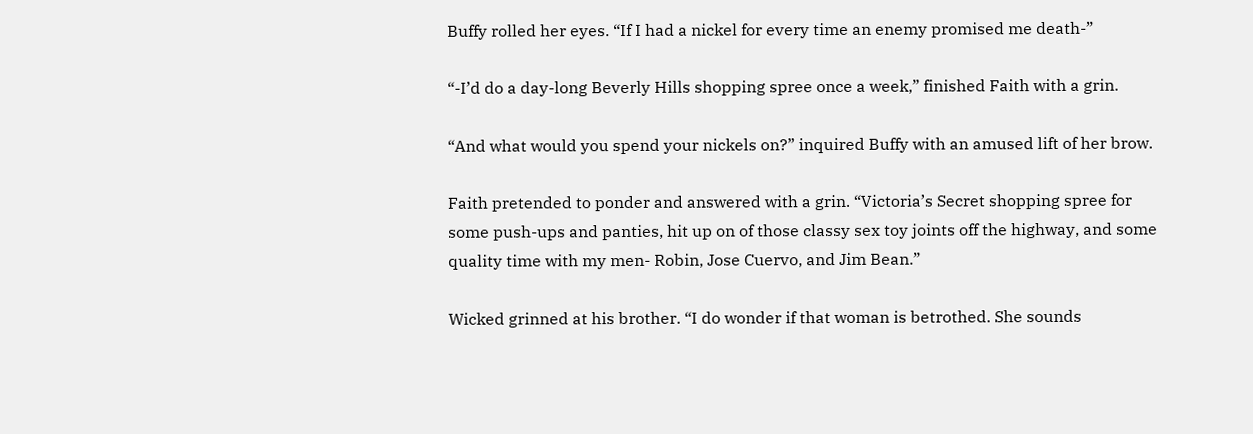Buffy rolled her eyes. “If I had a nickel for every time an enemy promised me death-”

“-I’d do a day-long Beverly Hills shopping spree once a week,” finished Faith with a grin.

“And what would you spend your nickels on?” inquired Buffy with an amused lift of her brow.

Faith pretended to ponder and answered with a grin. “Victoria’s Secret shopping spree for some push-ups and panties, hit up on of those classy sex toy joints off the highway, and some quality time with my men- Robin, Jose Cuervo, and Jim Bean.”

Wicked grinned at his brother. “I do wonder if that woman is betrothed. She sounds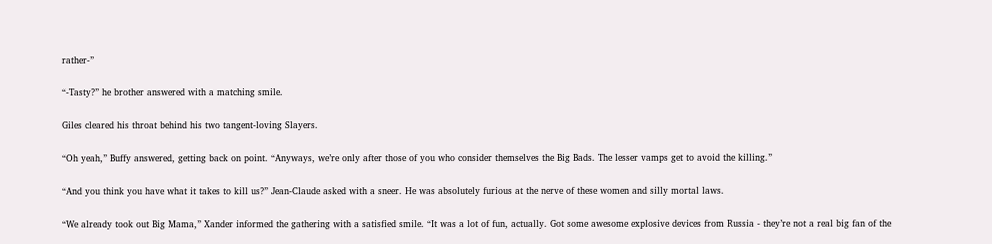rather-”

“-Tasty?” he brother answered with a matching smile.

Giles cleared his throat behind his two tangent-loving Slayers.

“Oh yeah,” Buffy answered, getting back on point. “Anyways, we’re only after those of you who consider themselves the Big Bads. The lesser vamps get to avoid the killing.”

“And you think you have what it takes to kill us?” Jean-Claude asked with a sneer. He was absolutely furious at the nerve of these women and silly mortal laws.

“We already took out Big Mama,” Xander informed the gathering with a satisfied smile. “It was a lot of fun, actually. Got some awesome explosive devices from Russia - they’re not a real big fan of the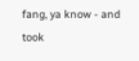fang, ya know - and took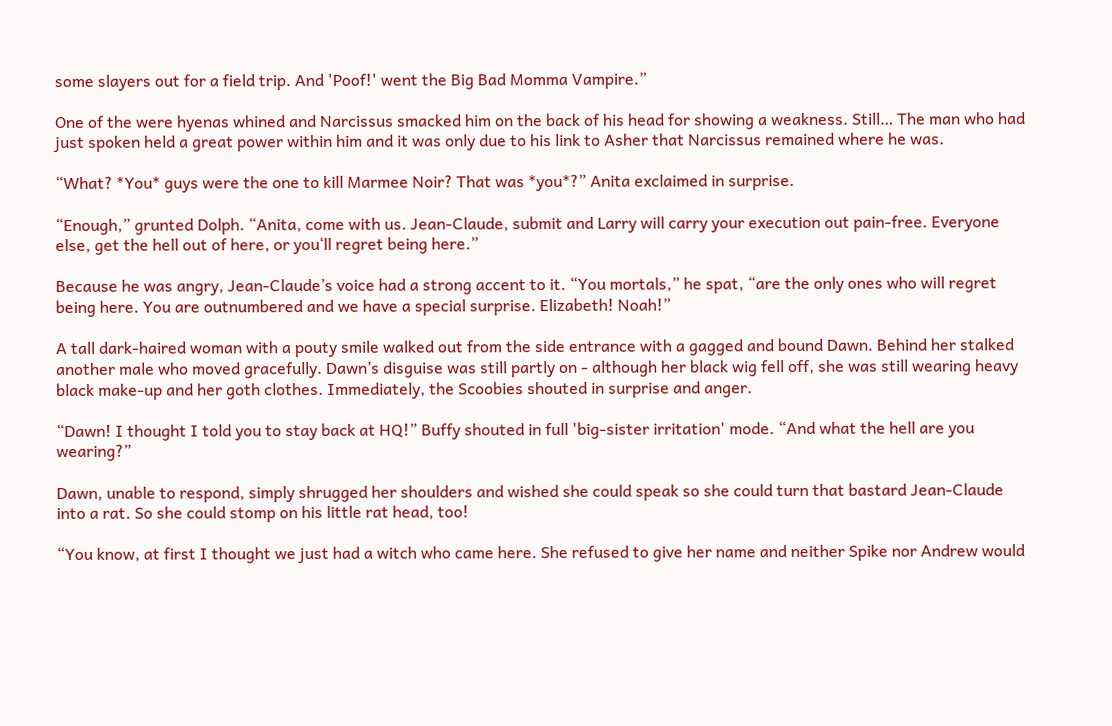some slayers out for a field trip. And 'Poof!' went the Big Bad Momma Vampire.”

One of the were hyenas whined and Narcissus smacked him on the back of his head for showing a weakness. Still… The man who had just spoken held a great power within him and it was only due to his link to Asher that Narcissus remained where he was.

“What? *You* guys were the one to kill Marmee Noir? That was *you*?” Anita exclaimed in surprise.

“Enough,” grunted Dolph. “Anita, come with us. Jean-Claude, submit and Larry will carry your execution out pain-free. Everyone else, get the hell out of here, or you‘ll regret being here.”

Because he was angry, Jean-Claude’s voice had a strong accent to it. “You mortals,” he spat, “are the only ones who will regret being here. You are outnumbered and we have a special surprise. Elizabeth! Noah!”

A tall dark-haired woman with a pouty smile walked out from the side entrance with a gagged and bound Dawn. Behind her stalked another male who moved gracefully. Dawn’s disguise was still partly on - although her black wig fell off, she was still wearing heavy black make-up and her goth clothes. Immediately, the Scoobies shouted in surprise and anger.

“Dawn! I thought I told you to stay back at HQ!” Buffy shouted in full 'big-sister irritation' mode. “And what the hell are you wearing?”

Dawn, unable to respond, simply shrugged her shoulders and wished she could speak so she could turn that bastard Jean-Claude into a rat. So she could stomp on his little rat head, too!

“You know, at first I thought we just had a witch who came here. She refused to give her name and neither Spike nor Andrew would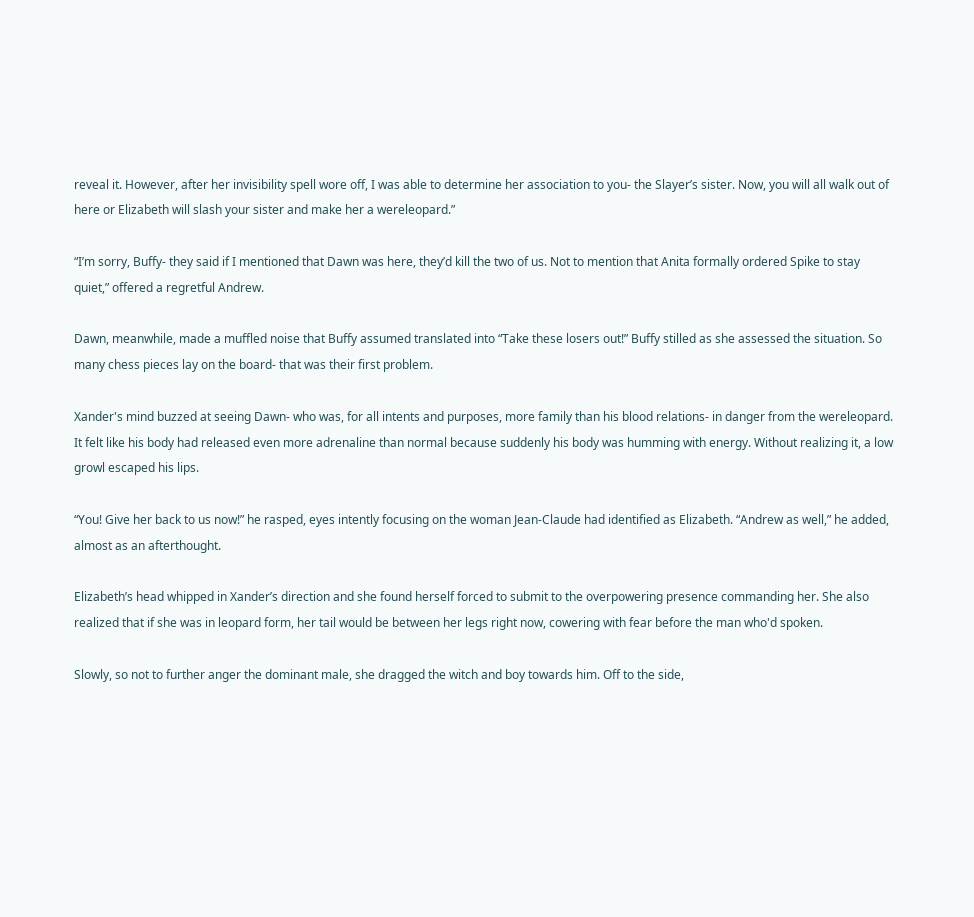reveal it. However, after her invisibility spell wore off, I was able to determine her association to you- the Slayer’s sister. Now, you will all walk out of here or Elizabeth will slash your sister and make her a wereleopard.”

“I’m sorry, Buffy- they said if I mentioned that Dawn was here, they’d kill the two of us. Not to mention that Anita formally ordered Spike to stay quiet,” offered a regretful Andrew.

Dawn, meanwhile, made a muffled noise that Buffy assumed translated into “Take these losers out!” Buffy stilled as she assessed the situation. So many chess pieces lay on the board- that was their first problem.

Xander's mind buzzed at seeing Dawn- who was, for all intents and purposes, more family than his blood relations- in danger from the wereleopard. It felt like his body had released even more adrenaline than normal because suddenly his body was humming with energy. Without realizing it, a low growl escaped his lips.

“You! Give her back to us now!” he rasped, eyes intently focusing on the woman Jean-Claude had identified as Elizabeth. “Andrew as well,” he added, almost as an afterthought.

Elizabeth’s head whipped in Xander’s direction and she found herself forced to submit to the overpowering presence commanding her. She also realized that if she was in leopard form, her tail would be between her legs right now, cowering with fear before the man who'd spoken.

Slowly, so not to further anger the dominant male, she dragged the witch and boy towards him. Off to the side,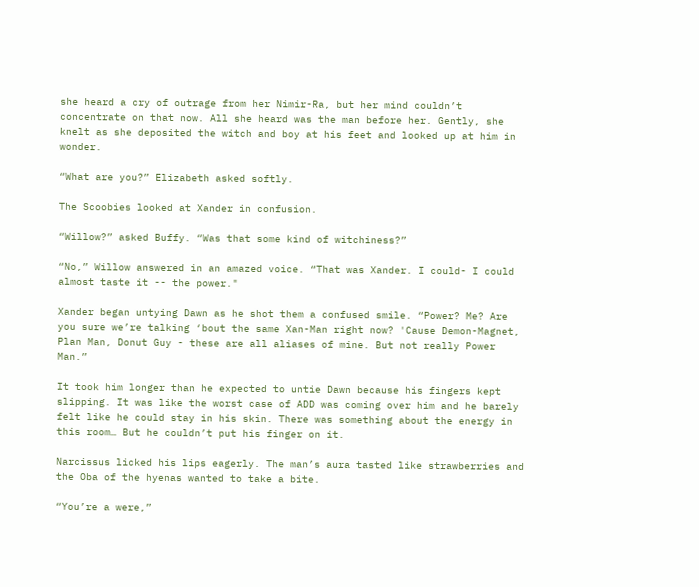she heard a cry of outrage from her Nimir-Ra, but her mind couldn’t concentrate on that now. All she heard was the man before her. Gently, she knelt as she deposited the witch and boy at his feet and looked up at him in wonder.

“What are you?” Elizabeth asked softly.

The Scoobies looked at Xander in confusion.

“Willow?” asked Buffy. “Was that some kind of witchiness?”

“No,” Willow answered in an amazed voice. “That was Xander. I could- I could almost taste it -- the power."

Xander began untying Dawn as he shot them a confused smile. “Power? Me? Are you sure we’re talking ‘bout the same Xan-Man right now? 'Cause Demon-Magnet, Plan Man, Donut Guy - these are all aliases of mine. But not really Power Man.”

It took him longer than he expected to untie Dawn because his fingers kept slipping. It was like the worst case of ADD was coming over him and he barely felt like he could stay in his skin. There was something about the energy in this room… But he couldn’t put his finger on it.

Narcissus licked his lips eagerly. The man’s aura tasted like strawberries and the Oba of the hyenas wanted to take a bite.

“You’re a were,”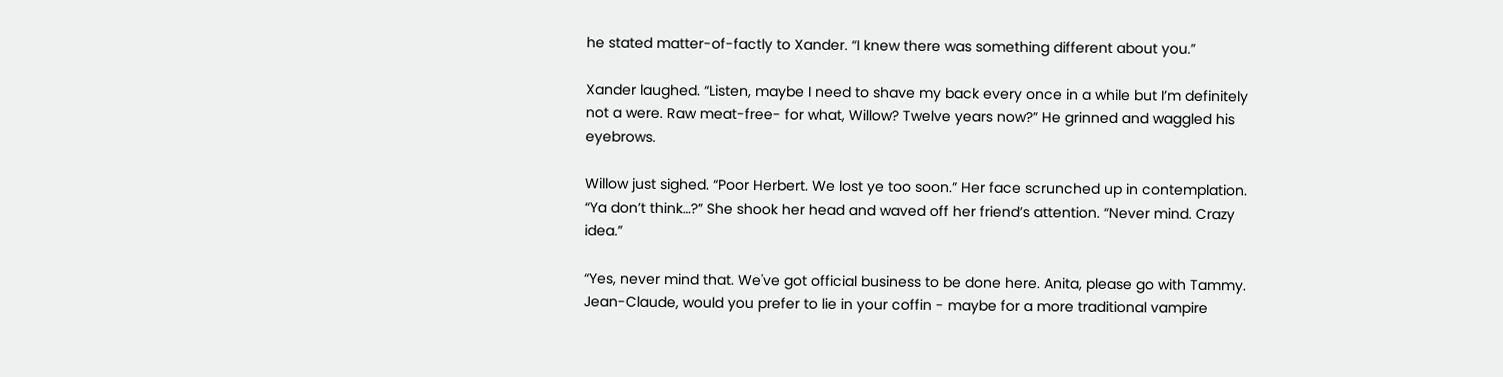he stated matter-of-factly to Xander. “I knew there was something different about you.”

Xander laughed. “Listen, maybe I need to shave my back every once in a while but I’m definitely not a were. Raw meat-free- for what, Willow? Twelve years now?” He grinned and waggled his eyebrows.

Willow just sighed. “Poor Herbert. We lost ye too soon.” Her face scrunched up in contemplation. “Ya don’t think…?” She shook her head and waved off her friend’s attention. “Never mind. Crazy idea.”

“Yes, never mind that. We've got official business to be done here. Anita, please go with Tammy. Jean-Claude, would you prefer to lie in your coffin - maybe for a more traditional vampire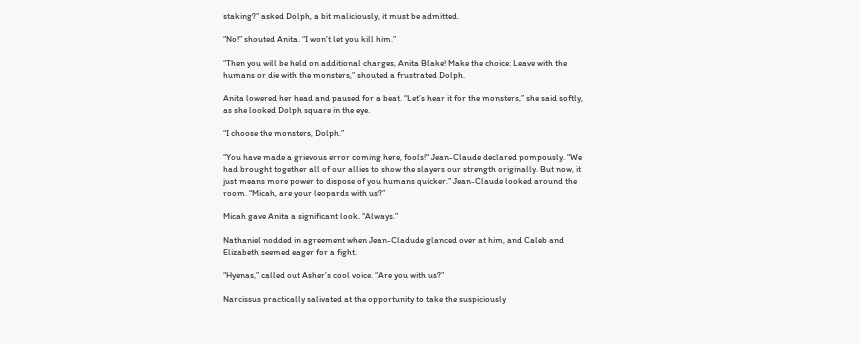staking?” asked Dolph, a bit maliciously, it must be admitted.

“No!” shouted Anita. “I won’t let you kill him.”

“Then you will be held on additional charges, Anita Blake! Make the choice: Leave with the humans or die with the monsters,” shouted a frustrated Dolph.

Anita lowered her head and paused for a beat. “Let’s hear it for the monsters,” she said softly, as she looked Dolph square in the eye.

“I choose the monsters, Dolph.”

“You have made a grievous error coming here, fools!" Jean-Claude declared pompously. "We had brought together all of our allies to show the slayers our strength originally. But now, it just means more power to dispose of you humans quicker.” Jean-Claude looked around the room. “Micah, are your leopards with us?”

Micah gave Anita a significant look. “Always.”

Nathaniel nodded in agreement when Jean-Cladude glanced over at him, and Caleb and Elizabeth seemed eager for a fight.

“Hyenas,” called out Asher’s cool voice. “Are you with us?”

Narcissus practically salivated at the opportunity to take the suspiciously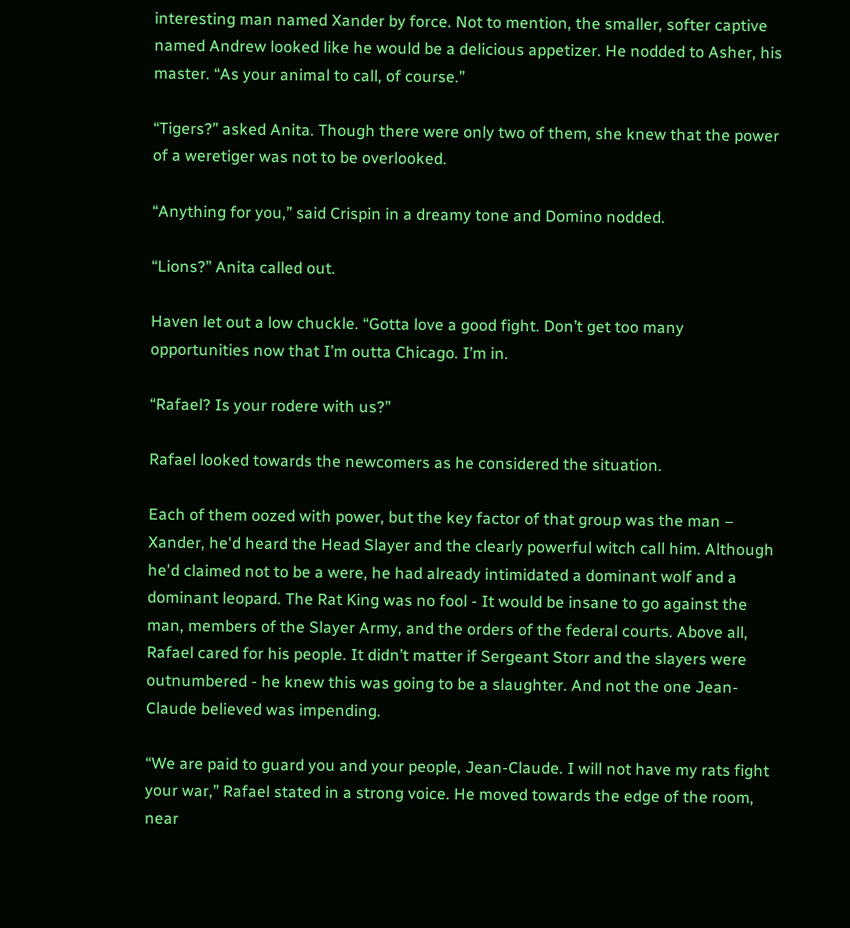interesting man named Xander by force. Not to mention, the smaller, softer captive named Andrew looked like he would be a delicious appetizer. He nodded to Asher, his master. “As your animal to call, of course.”

“Tigers?” asked Anita. Though there were only two of them, she knew that the power of a weretiger was not to be overlooked.

“Anything for you,” said Crispin in a dreamy tone and Domino nodded.

“Lions?” Anita called out.

Haven let out a low chuckle. “Gotta love a good fight. Don’t get too many opportunities now that I’m outta Chicago. I’m in.

“Rafael? Is your rodere with us?”

Rafael looked towards the newcomers as he considered the situation.

Each of them oozed with power, but the key factor of that group was the man – Xander, he'd heard the Head Slayer and the clearly powerful witch call him. Although he'd claimed not to be a were, he had already intimidated a dominant wolf and a dominant leopard. The Rat King was no fool - It would be insane to go against the man, members of the Slayer Army, and the orders of the federal courts. Above all, Rafael cared for his people. It didn’t matter if Sergeant Storr and the slayers were outnumbered - he knew this was going to be a slaughter. And not the one Jean-Claude believed was impending.

“We are paid to guard you and your people, Jean-Claude. I will not have my rats fight your war,” Rafael stated in a strong voice. He moved towards the edge of the room, near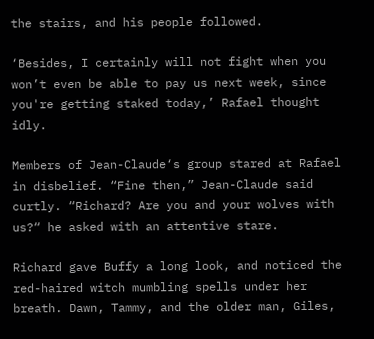the stairs, and his people followed.

‘Besides, I certainly will not fight when you won’t even be able to pay us next week, since you're getting staked today,’ Rafael thought idly.

Members of Jean-Claude‘s group stared at Rafael in disbelief. “Fine then,” Jean-Claude said curtly. “Richard? Are you and your wolves with us?“ he asked with an attentive stare.

Richard gave Buffy a long look, and noticed the red-haired witch mumbling spells under her breath. Dawn, Tammy, and the older man, Giles,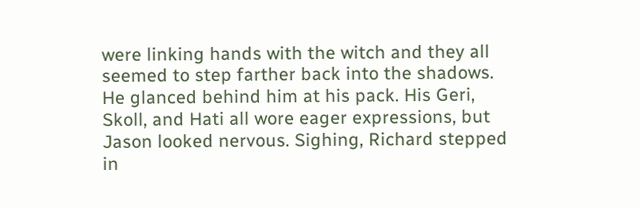were linking hands with the witch and they all seemed to step farther back into the shadows. He glanced behind him at his pack. His Geri, Skoll, and Hati all wore eager expressions, but Jason looked nervous. Sighing, Richard stepped in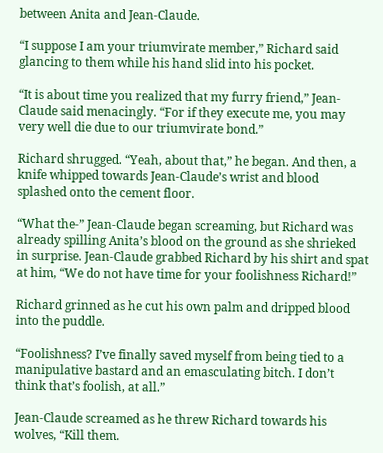between Anita and Jean-Claude.

“I suppose I am your triumvirate member,” Richard said glancing to them while his hand slid into his pocket.

“It is about time you realized that my furry friend,” Jean-Claude said menacingly. “For if they execute me, you may very well die due to our triumvirate bond.”

Richard shrugged. “Yeah, about that,” he began. And then, a knife whipped towards Jean-Claude’s wrist and blood splashed onto the cement floor.

“What the-” Jean-Claude began screaming, but Richard was already spilling Anita’s blood on the ground as she shrieked in surprise. Jean-Claude grabbed Richard by his shirt and spat at him, “We do not have time for your foolishness Richard!”

Richard grinned as he cut his own palm and dripped blood into the puddle.

“Foolishness? I’ve finally saved myself from being tied to a manipulative bastard and an emasculating bitch. I don’t think that’s foolish, at all.”

Jean-Claude screamed as he threw Richard towards his wolves, “Kill them.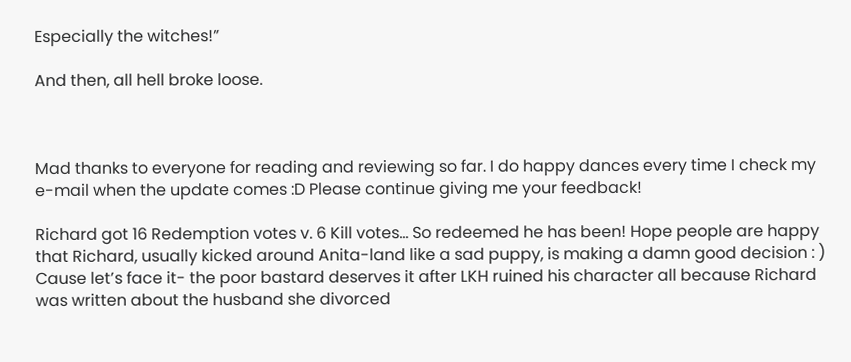Especially the witches!”

And then, all hell broke loose.



Mad thanks to everyone for reading and reviewing so far. I do happy dances every time I check my e-mail when the update comes :D Please continue giving me your feedback!

Richard got 16 Redemption votes v. 6 Kill votes… So redeemed he has been! Hope people are happy that Richard, usually kicked around Anita-land like a sad puppy, is making a damn good decision : ) Cause let’s face it- the poor bastard deserves it after LKH ruined his character all because Richard was written about the husband she divorced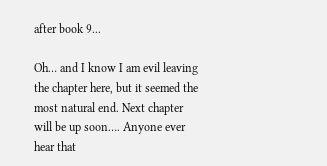after book 9...

Oh… and I know I am evil leaving the chapter here, but it seemed the most natural end. Next chapter will be up soon…. Anyone ever hear that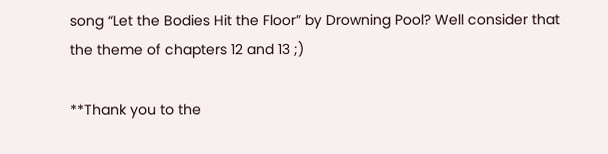song “Let the Bodies Hit the Floor” by Drowning Pool? Well consider that the theme of chapters 12 and 13 ;)

**Thank you to the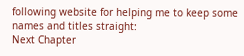following website for helping me to keep some names and titles straight:
Next Chapter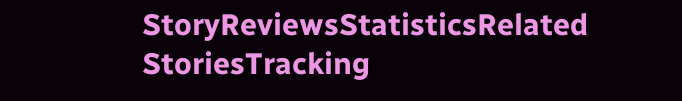StoryReviewsStatisticsRelated StoriesTracking